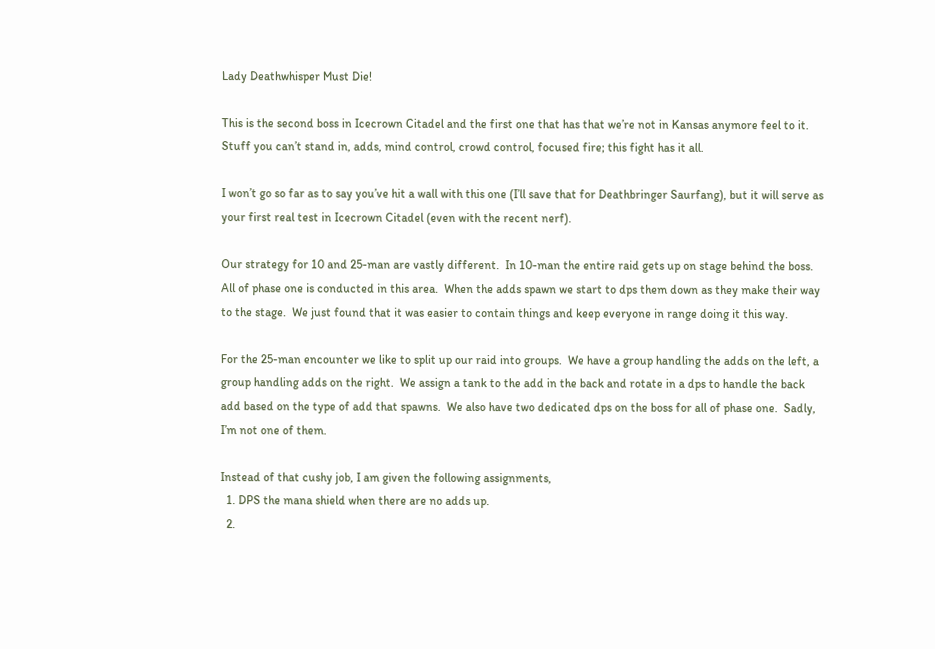Lady Deathwhisper Must Die!

This is the second boss in Icecrown Citadel and the first one that has that we’re not in Kansas anymore feel to it.  Stuff you can’t stand in, adds, mind control, crowd control, focused fire; this fight has it all.

I won’t go so far as to say you’ve hit a wall with this one (I’ll save that for Deathbringer Saurfang), but it will serve as your first real test in Icecrown Citadel (even with the recent nerf).

Our strategy for 10 and 25-man are vastly different.  In 10-man the entire raid gets up on stage behind the boss.  All of phase one is conducted in this area.  When the adds spawn we start to dps them down as they make their way to the stage.  We just found that it was easier to contain things and keep everyone in range doing it this way.

For the 25-man encounter we like to split up our raid into groups.  We have a group handling the adds on the left, a group handling adds on the right.  We assign a tank to the add in the back and rotate in a dps to handle the back add based on the type of add that spawns.  We also have two dedicated dps on the boss for all of phase one.  Sadly, I’m not one of them.

Instead of that cushy job, I am given the following assignments,
  1. DPS the mana shield when there are no adds up.
  2.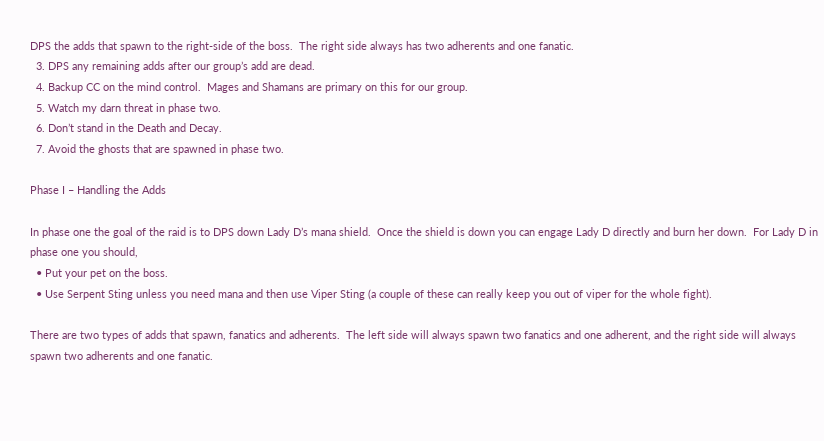DPS the adds that spawn to the right-side of the boss.  The right side always has two adherents and one fanatic.
  3. DPS any remaining adds after our group’s add are dead.
  4. Backup CC on the mind control.  Mages and Shamans are primary on this for our group.
  5. Watch my darn threat in phase two.
  6. Don’t stand in the Death and Decay.
  7. Avoid the ghosts that are spawned in phase two.

Phase I – Handling the Adds

In phase one the goal of the raid is to DPS down Lady D’s mana shield.  Once the shield is down you can engage Lady D directly and burn her down.  For Lady D in phase one you should,
  • Put your pet on the boss.
  • Use Serpent Sting unless you need mana and then use Viper Sting (a couple of these can really keep you out of viper for the whole fight).

There are two types of adds that spawn, fanatics and adherents.  The left side will always spawn two fanatics and one adherent, and the right side will always spawn two adherents and one fanatic.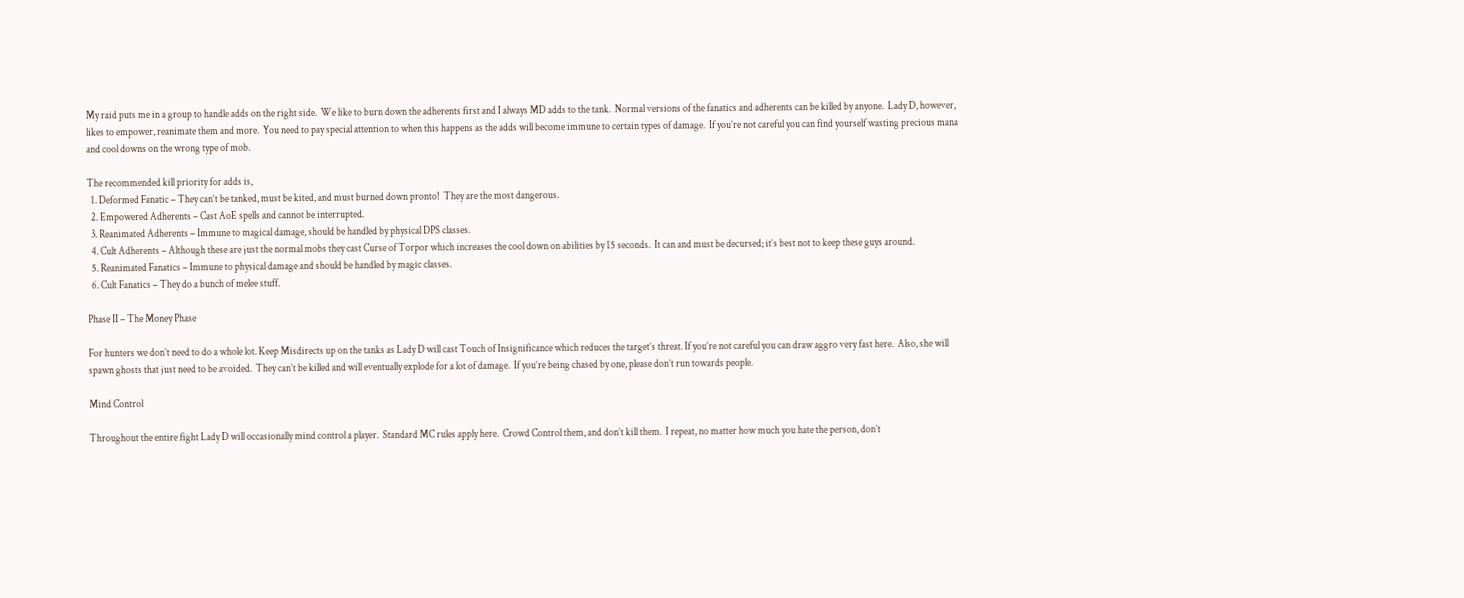My raid puts me in a group to handle adds on the right side.  We like to burn down the adherents first and I always MD adds to the tank.  Normal versions of the fanatics and adherents can be killed by anyone.  Lady D, however, likes to empower, reanimate them and more.  You need to pay special attention to when this happens as the adds will become immune to certain types of damage.  If you’re not careful you can find yourself wasting precious mana and cool downs on the wrong type of mob.

The recommended kill priority for adds is,
  1. Deformed Fanatic – They can’t be tanked, must be kited, and must burned down pronto!  They are the most dangerous.
  2. Empowered Adherents – Cast AoE spells and cannot be interrupted.
  3. Reanimated Adherents – Immune to magical damage, should be handled by physical DPS classes.
  4. Cult Adherents – Although these are just the normal mobs they cast Curse of Torpor which increases the cool down on abilities by 15 seconds.  It can and must be decursed; it’s best not to keep these guys around.
  5. Reanimated Fanatics – Immune to physical damage and should be handled by magic classes.
  6. Cult Fanatics – They do a bunch of melee stuff.

Phase II – The Money Phase

For hunters we don’t need to do a whole lot. Keep Misdirects up on the tanks as Lady D will cast Touch of Insignificance which reduces the target’s threat. If you’re not careful you can draw aggro very fast here.  Also, she will spawn ghosts that just need to be avoided.  They can’t be killed and will eventually explode for a lot of damage.  If you’re being chased by one, please don’t run towards people.

Mind Control

Throughout the entire fight Lady D will occasionally mind control a player.  Standard MC rules apply here.  Crowd Control them, and don’t kill them.  I repeat, no matter how much you hate the person, don’t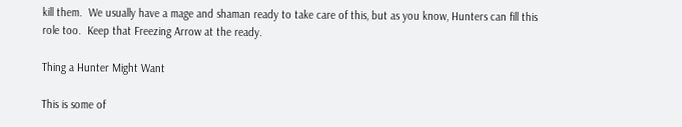kill them.  We usually have a mage and shaman ready to take care of this, but as you know, Hunters can fill this role too.  Keep that Freezing Arrow at the ready.

Thing a Hunter Might Want

This is some of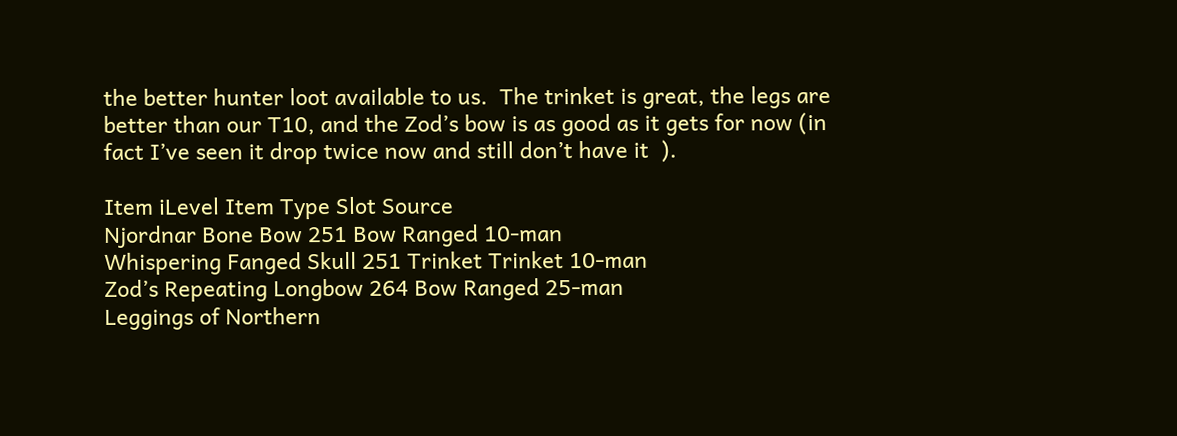the better hunter loot available to us.  The trinket is great, the legs are better than our T10, and the Zod’s bow is as good as it gets for now (in fact I’ve seen it drop twice now and still don’t have it  ).

Item iLevel Item Type Slot Source
Njordnar Bone Bow 251 Bow Ranged 10-man
Whispering Fanged Skull 251 Trinket Trinket 10-man
Zod’s Repeating Longbow 264 Bow Ranged 25-man
Leggings of Northern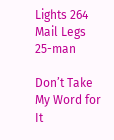Lights 264 Mail Legs 25-man

Don’t Take My Word for It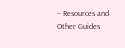– Resources and Other Guides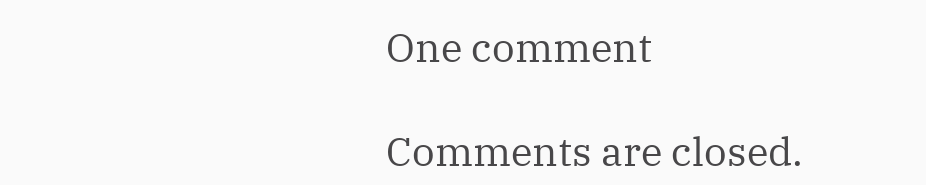One comment

Comments are closed.